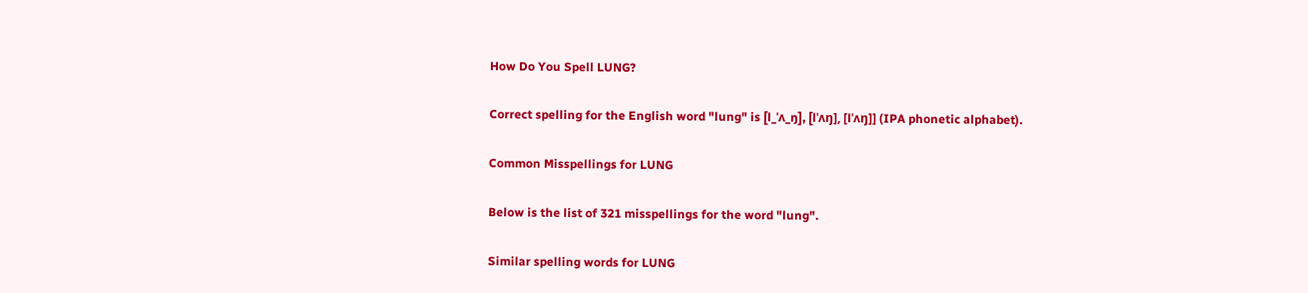How Do You Spell LUNG?

Correct spelling for the English word "lung" is [l_ˈʌ_ŋ], [lˈʌŋ], [lˈʌŋ]] (IPA phonetic alphabet).

Common Misspellings for LUNG

Below is the list of 321 misspellings for the word "lung".

Similar spelling words for LUNG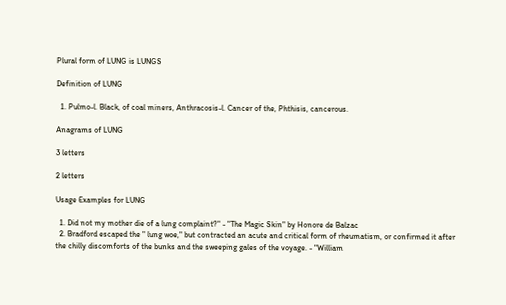Plural form of LUNG is LUNGS

Definition of LUNG

  1. Pulmo-l. Black, of coal miners, Anthracosis-l. Cancer of the, Phthisis, cancerous.

Anagrams of LUNG

3 letters

2 letters

Usage Examples for LUNG

  1. Did not my mother die of a lung complaint?" - "The Magic Skin" by Honore de Balzac
  2. Bradford escaped the " lung woe," but contracted an acute and critical form of rheumatism, or confirmed it after the chilly discomforts of the bunks and the sweeping gales of the voyage. - "William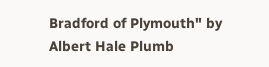Bradford of Plymouth" by Albert Hale Plumb